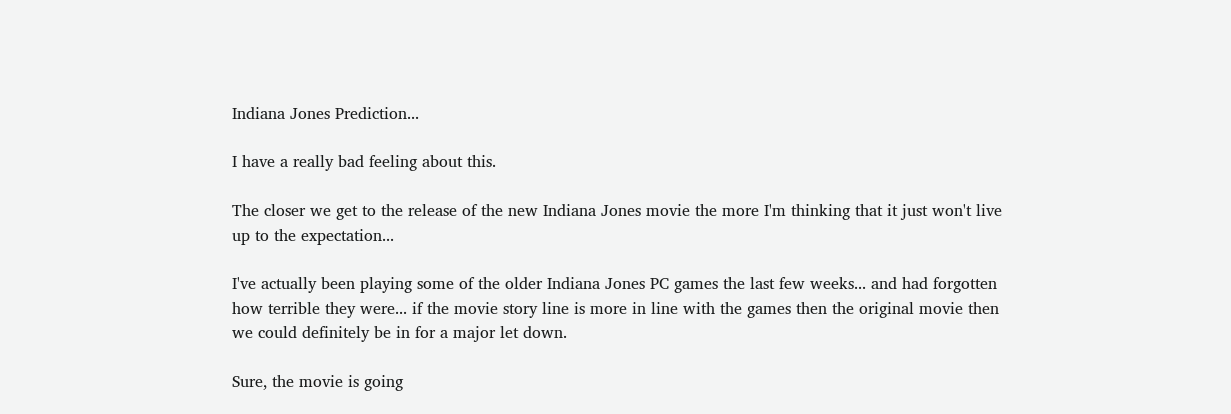Indiana Jones Prediction...

I have a really bad feeling about this.

The closer we get to the release of the new Indiana Jones movie the more I'm thinking that it just won't live up to the expectation...

I've actually been playing some of the older Indiana Jones PC games the last few weeks... and had forgotten how terrible they were... if the movie story line is more in line with the games then the original movie then we could definitely be in for a major let down.

Sure, the movie is going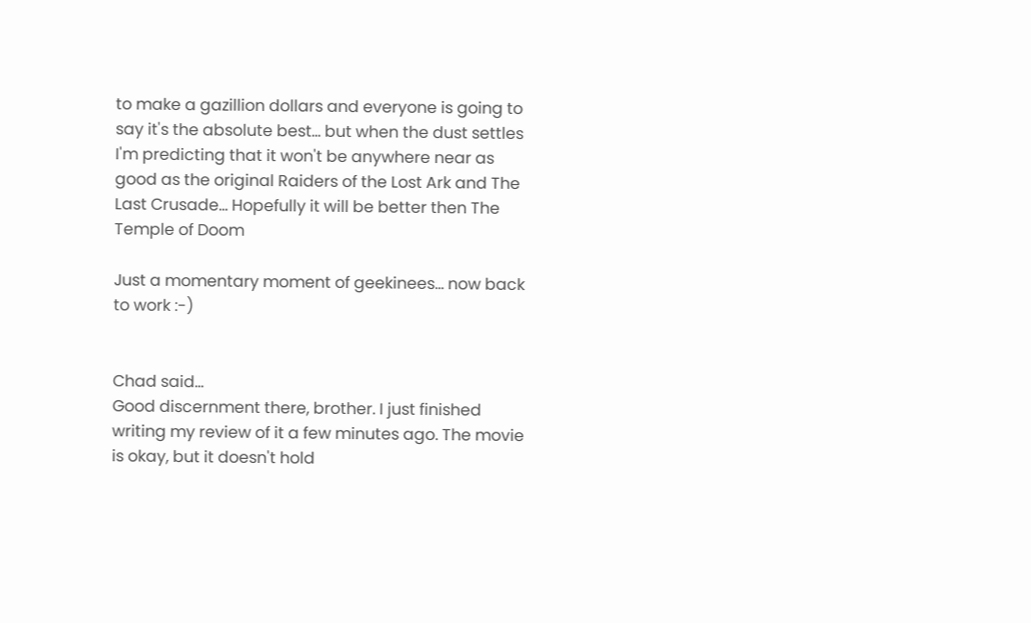to make a gazillion dollars and everyone is going to say it's the absolute best... but when the dust settles I'm predicting that it won't be anywhere near as good as the original Raiders of the Lost Ark and The Last Crusade... Hopefully it will be better then The Temple of Doom

Just a momentary moment of geekinees... now back to work :-)


Chad said…
Good discernment there, brother. I just finished writing my review of it a few minutes ago. The movie is okay, but it doesn't hold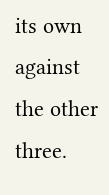its own against the other three.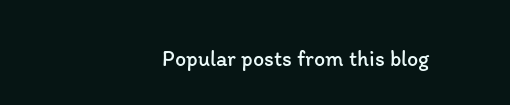Popular posts from this blog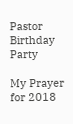Pastor Birthday Party

My Prayer for 2018